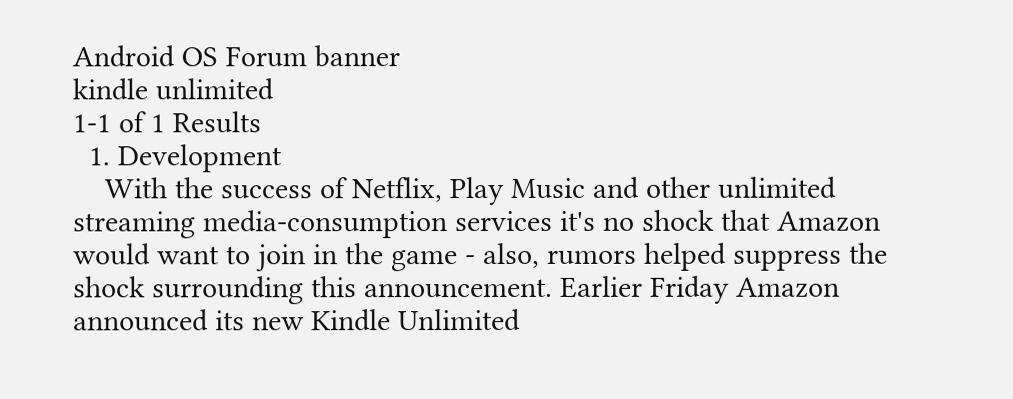Android OS Forum banner
kindle unlimited
1-1 of 1 Results
  1. Development
    With the success of Netflix, Play Music and other unlimited streaming media-consumption services it's no shock that Amazon would want to join in the game - also, rumors helped suppress the shock surrounding this announcement. Earlier Friday Amazon announced its new Kindle Unlimited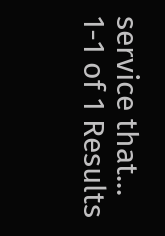service that...
1-1 of 1 Results